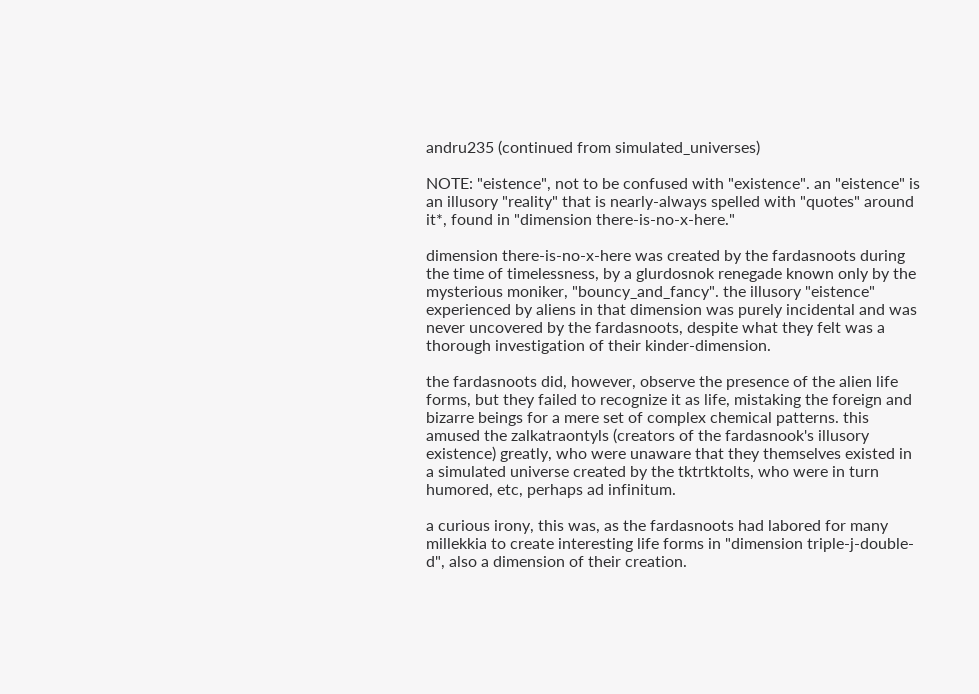andru235 (continued from simulated_universes)

NOTE: "eistence", not to be confused with "existence". an "eistence" is an illusory "reality" that is nearly-always spelled with "quotes" around it*, found in "dimension there-is-no-x-here."

dimension there-is-no-x-here was created by the fardasnoots during the time of timelessness, by a glurdosnok renegade known only by the mysterious moniker, "bouncy_and_fancy". the illusory "eistence" experienced by aliens in that dimension was purely incidental and was never uncovered by the fardasnoots, despite what they felt was a thorough investigation of their kinder-dimension.

the fardasnoots did, however, observe the presence of the alien life forms, but they failed to recognize it as life, mistaking the foreign and bizarre beings for a mere set of complex chemical patterns. this amused the zalkatraontyls (creators of the fardasnook's illusory existence) greatly, who were unaware that they themselves existed in a simulated universe created by the tktrtktolts, who were in turn humored, etc, perhaps ad infinitum.

a curious irony, this was, as the fardasnoots had labored for many millekkia to create interesting life forms in "dimension triple-j-double-d", also a dimension of their creation.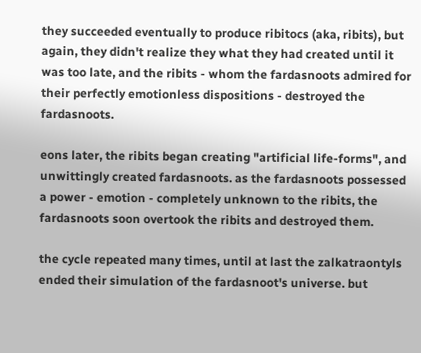they succeeded eventually to produce ribitocs (aka, ribits), but again, they didn't realize they what they had created until it was too late, and the ribits - whom the fardasnoots admired for their perfectly emotionless dispositions - destroyed the fardasnoots.

eons later, the ribits began creating "artificial life-forms", and unwittingly created fardasnoots. as the fardasnoots possessed a power - emotion - completely unknown to the ribits, the fardasnoots soon overtook the ribits and destroyed them.

the cycle repeated many times, until at last the zalkatraontyls ended their simulation of the fardasnoot's universe. but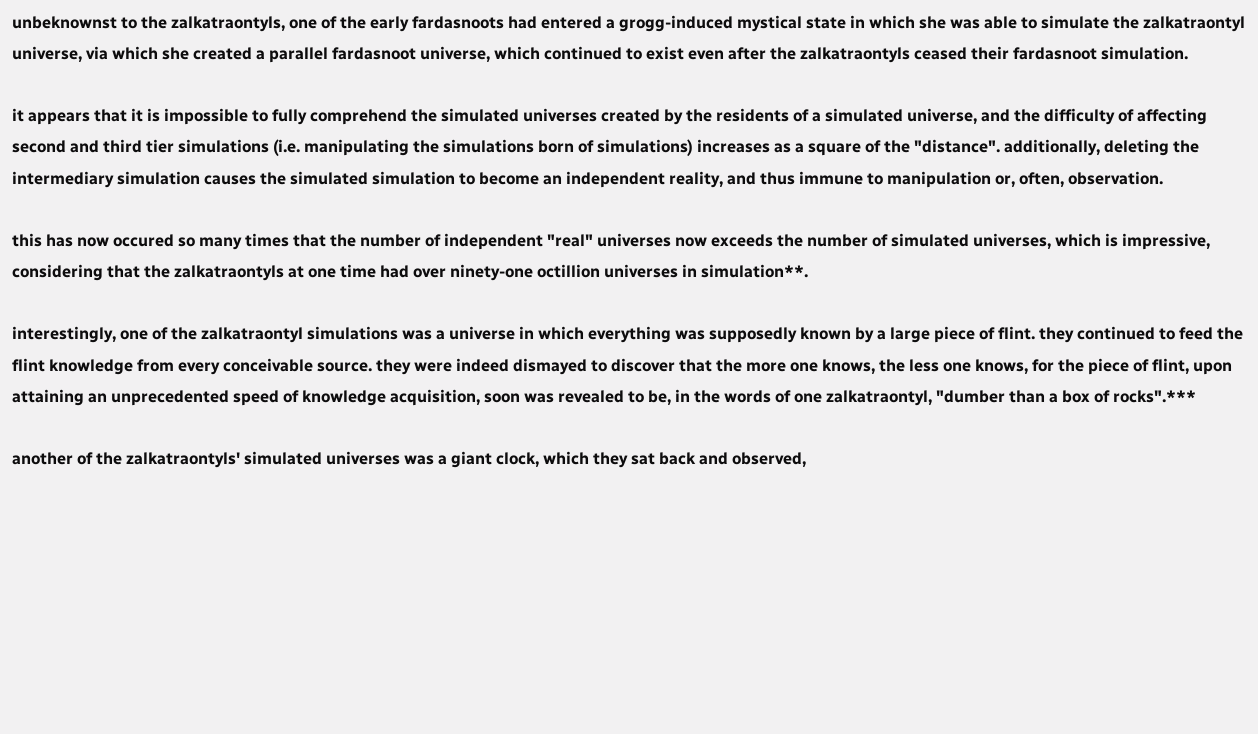unbeknownst to the zalkatraontyls, one of the early fardasnoots had entered a grogg-induced mystical state in which she was able to simulate the zalkatraontyl universe, via which she created a parallel fardasnoot universe, which continued to exist even after the zalkatraontyls ceased their fardasnoot simulation.

it appears that it is impossible to fully comprehend the simulated universes created by the residents of a simulated universe, and the difficulty of affecting second and third tier simulations (i.e. manipulating the simulations born of simulations) increases as a square of the "distance". additionally, deleting the intermediary simulation causes the simulated simulation to become an independent reality, and thus immune to manipulation or, often, observation.

this has now occured so many times that the number of independent "real" universes now exceeds the number of simulated universes, which is impressive, considering that the zalkatraontyls at one time had over ninety-one octillion universes in simulation**.

interestingly, one of the zalkatraontyl simulations was a universe in which everything was supposedly known by a large piece of flint. they continued to feed the flint knowledge from every conceivable source. they were indeed dismayed to discover that the more one knows, the less one knows, for the piece of flint, upon attaining an unprecedented speed of knowledge acquisition, soon was revealed to be, in the words of one zalkatraontyl, "dumber than a box of rocks".***

another of the zalkatraontyls' simulated universes was a giant clock, which they sat back and observed,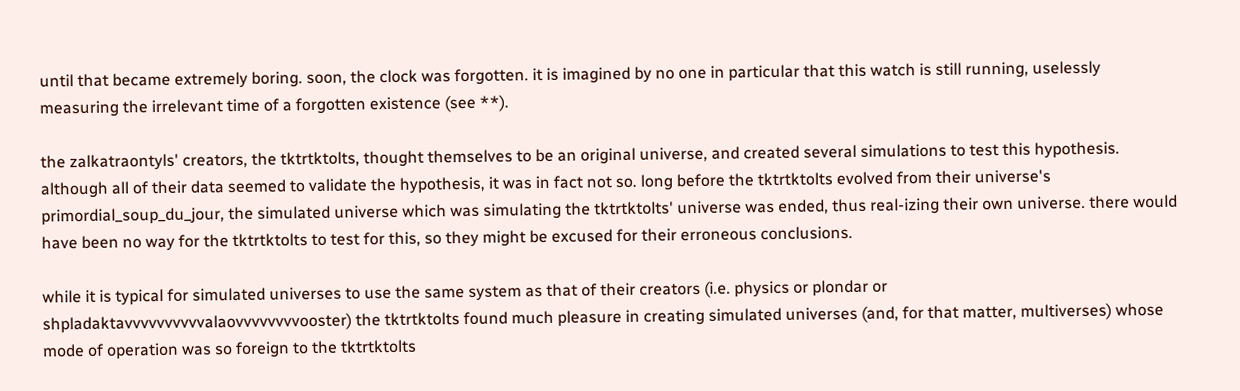until that became extremely boring. soon, the clock was forgotten. it is imagined by no one in particular that this watch is still running, uselessly measuring the irrelevant time of a forgotten existence (see **).

the zalkatraontyls' creators, the tktrtktolts, thought themselves to be an original universe, and created several simulations to test this hypothesis. although all of their data seemed to validate the hypothesis, it was in fact not so. long before the tktrtktolts evolved from their universe's primordial_soup_du_jour, the simulated universe which was simulating the tktrtktolts' universe was ended, thus real-izing their own universe. there would have been no way for the tktrtktolts to test for this, so they might be excused for their erroneous conclusions.

while it is typical for simulated universes to use the same system as that of their creators (i.e. physics or plondar or shpladaktavvvvvvvvvvalaovvvvvvvvooster) the tktrtktolts found much pleasure in creating simulated universes (and, for that matter, multiverses) whose mode of operation was so foreign to the tktrtktolts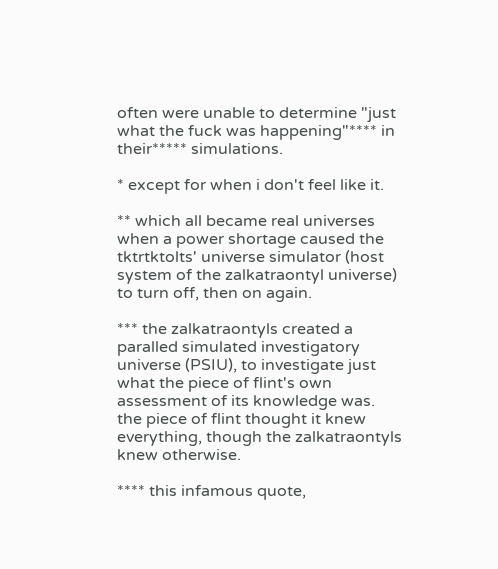often were unable to determine "just what the fuck was happening"**** in their***** simulations.

* except for when i don't feel like it.

** which all became real universes when a power shortage caused the tktrtktolts' universe simulator (host system of the zalkatraontyl universe) to turn off, then on again.

*** the zalkatraontyls created a paralled simulated investigatory universe (PSIU), to investigate just what the piece of flint's own assessment of its knowledge was. the piece of flint thought it knew everything, though the zalkatraontyls knew otherwise.

**** this infamous quote,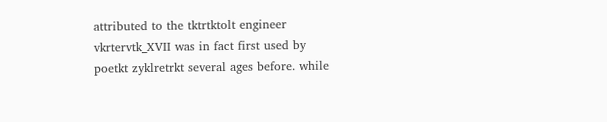attributed to the tktrtktolt engineer vkrtervtk_XVII was in fact first used by poetkt zyklretrkt several ages before. while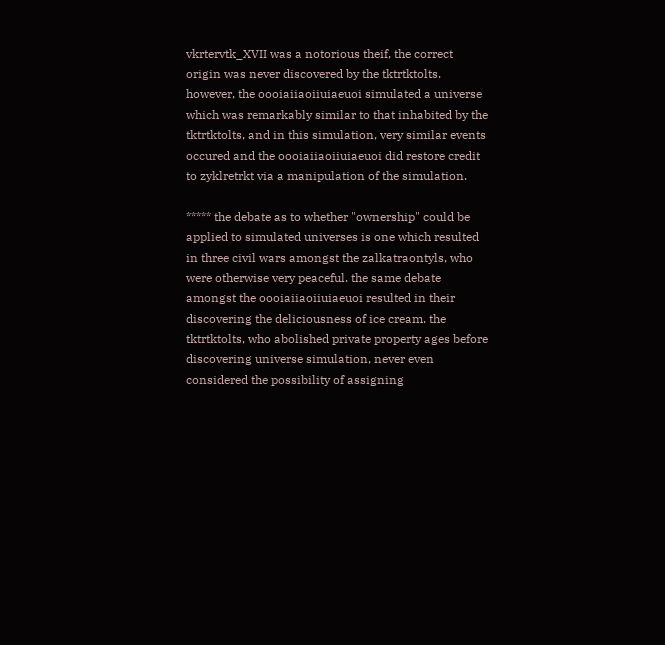vkrtervtk_XVII was a notorious theif, the correct origin was never discovered by the tktrtktolts. however, the oooiaiiaoiiuiaeuoi simulated a universe which was remarkably similar to that inhabited by the tktrtktolts, and in this simulation, very similar events occured and the oooiaiiaoiiuiaeuoi did restore credit to zyklretrkt via a manipulation of the simulation.

***** the debate as to whether "ownership" could be applied to simulated universes is one which resulted in three civil wars amongst the zalkatraontyls, who were otherwise very peaceful. the same debate amongst the oooiaiiaoiiuiaeuoi resulted in their discovering the deliciousness of ice cream. the tktrtktolts, who abolished private property ages before discovering universe simulation, never even considered the possibility of assigning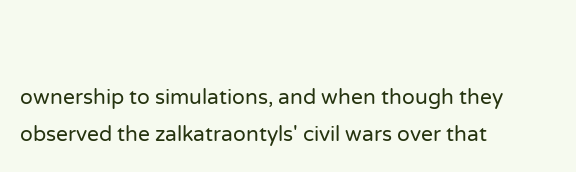ownership to simulations, and when though they observed the zalkatraontyls' civil wars over that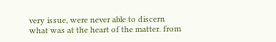very issue, were never able to discern what was at the heart of the matter. from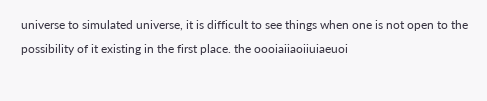universe to simulated universe, it is difficult to see things when one is not open to the possibility of it existing in the first place. the oooiaiiaoiiuiaeuoi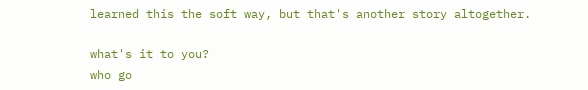learned this the soft way, but that's another story altogether.

what's it to you?
who go